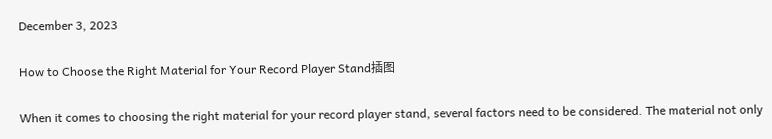December 3, 2023

How to Choose the Right Material for Your Record Player Stand插图

When it comes to choosing the right material for your record player stand, several factors need to be considered. The material not only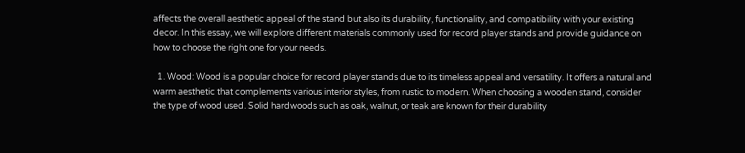affects the overall aesthetic appeal of the stand but also its durability, functionality, and compatibility with your existing decor. In this essay, we will explore different materials commonly used for record player stands and provide guidance on how to choose the right one for your needs.

  1. Wood: Wood is a popular choice for record player stands due to its timeless appeal and versatility. It offers a natural and warm aesthetic that complements various interior styles, from rustic to modern. When choosing a wooden stand, consider the type of wood used. Solid hardwoods such as oak, walnut, or teak are known for their durability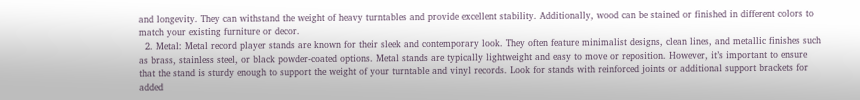and longevity. They can withstand the weight of heavy turntables and provide excellent stability. Additionally, wood can be stained or finished in different colors to match your existing furniture or decor.
  2. Metal: Metal record player stands are known for their sleek and contemporary look. They often feature minimalist designs, clean lines, and metallic finishes such as brass, stainless steel, or black powder-coated options. Metal stands are typically lightweight and easy to move or reposition. However, it’s important to ensure that the stand is sturdy enough to support the weight of your turntable and vinyl records. Look for stands with reinforced joints or additional support brackets for added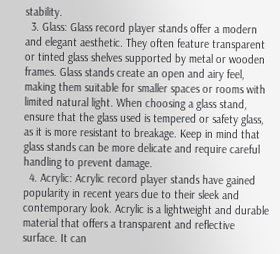stability.
  3. Glass: Glass record player stands offer a modern and elegant aesthetic. They often feature transparent or tinted glass shelves supported by metal or wooden frames. Glass stands create an open and airy feel, making them suitable for smaller spaces or rooms with limited natural light. When choosing a glass stand, ensure that the glass used is tempered or safety glass, as it is more resistant to breakage. Keep in mind that glass stands can be more delicate and require careful handling to prevent damage.
  4. Acrylic: Acrylic record player stands have gained popularity in recent years due to their sleek and contemporary look. Acrylic is a lightweight and durable material that offers a transparent and reflective surface. It can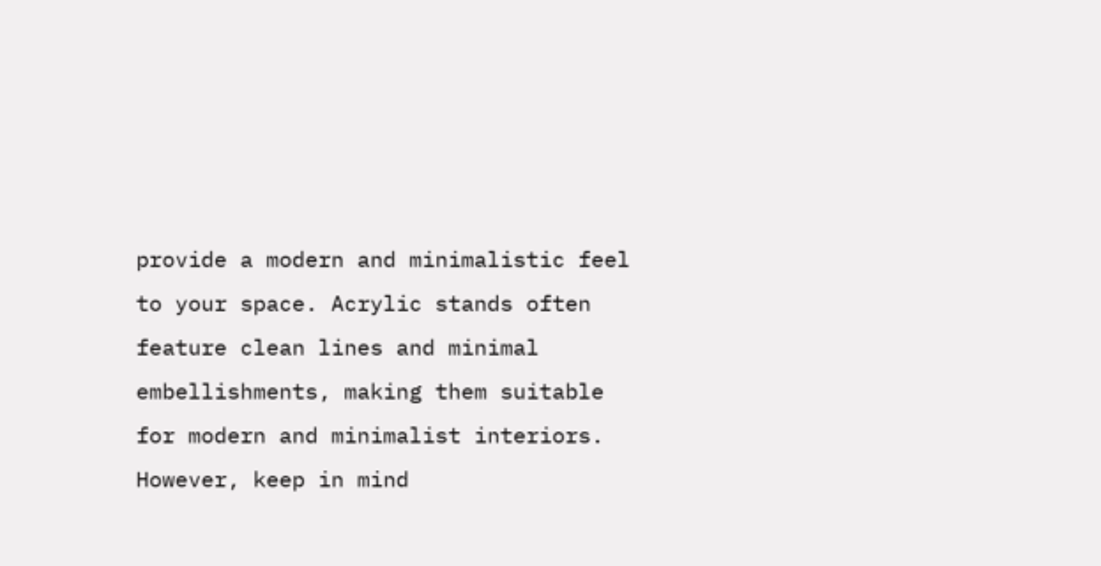provide a modern and minimalistic feel to your space. Acrylic stands often feature clean lines and minimal embellishments, making them suitable for modern and minimalist interiors. However, keep in mind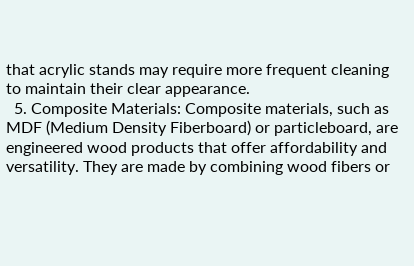that acrylic stands may require more frequent cleaning to maintain their clear appearance.
  5. Composite Materials: Composite materials, such as MDF (Medium Density Fiberboard) or particleboard, are engineered wood products that offer affordability and versatility. They are made by combining wood fibers or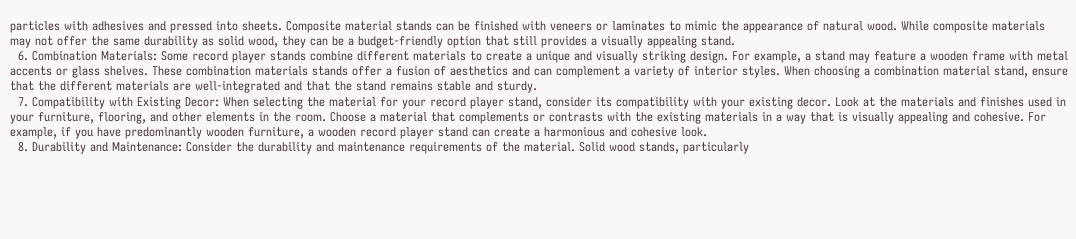particles with adhesives and pressed into sheets. Composite material stands can be finished with veneers or laminates to mimic the appearance of natural wood. While composite materials may not offer the same durability as solid wood, they can be a budget-friendly option that still provides a visually appealing stand.
  6. Combination Materials: Some record player stands combine different materials to create a unique and visually striking design. For example, a stand may feature a wooden frame with metal accents or glass shelves. These combination materials stands offer a fusion of aesthetics and can complement a variety of interior styles. When choosing a combination material stand, ensure that the different materials are well-integrated and that the stand remains stable and sturdy.
  7. Compatibility with Existing Decor: When selecting the material for your record player stand, consider its compatibility with your existing decor. Look at the materials and finishes used in your furniture, flooring, and other elements in the room. Choose a material that complements or contrasts with the existing materials in a way that is visually appealing and cohesive. For example, if you have predominantly wooden furniture, a wooden record player stand can create a harmonious and cohesive look.
  8. Durability and Maintenance: Consider the durability and maintenance requirements of the material. Solid wood stands, particularly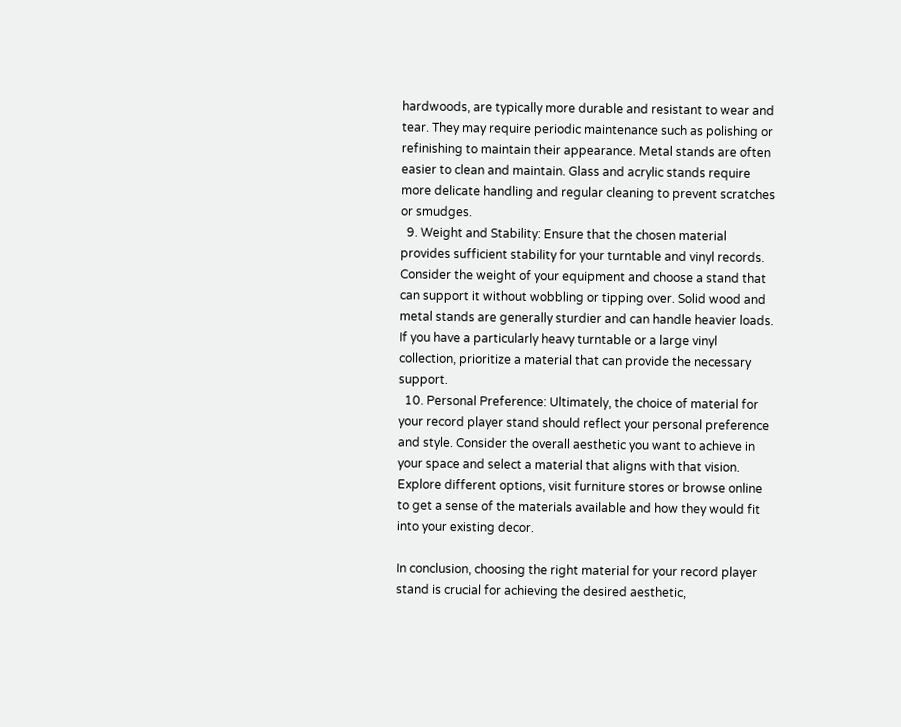hardwoods, are typically more durable and resistant to wear and tear. They may require periodic maintenance such as polishing or refinishing to maintain their appearance. Metal stands are often easier to clean and maintain. Glass and acrylic stands require more delicate handling and regular cleaning to prevent scratches or smudges.
  9. Weight and Stability: Ensure that the chosen material provides sufficient stability for your turntable and vinyl records. Consider the weight of your equipment and choose a stand that can support it without wobbling or tipping over. Solid wood and metal stands are generally sturdier and can handle heavier loads. If you have a particularly heavy turntable or a large vinyl collection, prioritize a material that can provide the necessary support.
  10. Personal Preference: Ultimately, the choice of material for your record player stand should reflect your personal preference and style. Consider the overall aesthetic you want to achieve in your space and select a material that aligns with that vision. Explore different options, visit furniture stores or browse online to get a sense of the materials available and how they would fit into your existing decor.

In conclusion, choosing the right material for your record player stand is crucial for achieving the desired aesthetic,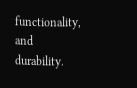functionality, and durability.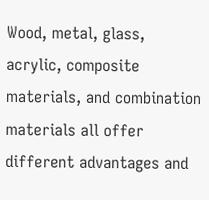Wood, metal, glass, acrylic, composite materials, and combination materials all offer different advantages and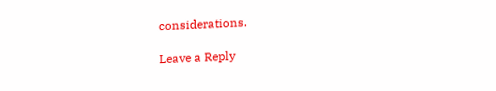considerations.

Leave a Reply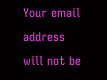Your email address will not be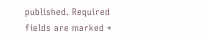published. Required fields are marked *